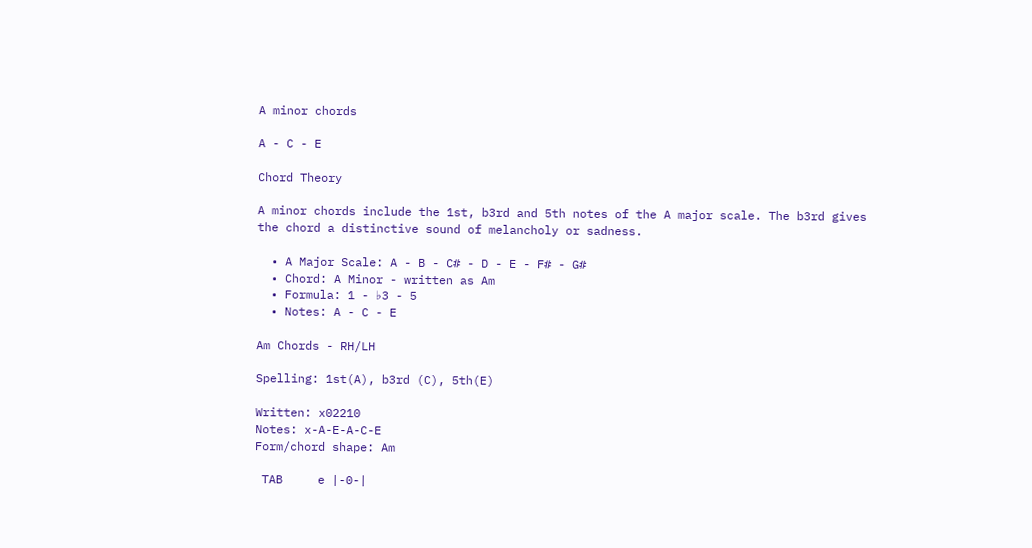A minor chords

A - C - E

Chord Theory

A minor chords include the 1st, b3rd and 5th notes of the A major scale. The b3rd gives the chord a distinctive sound of melancholy or sadness.

  • A Major Scale: A - B - C# - D - E - F# - G#
  • Chord: A Minor - written as Am
  • Formula: 1 - ♭3 - 5
  • Notes: A - C - E

Am Chords - RH/LH

Spelling: 1st(A), b3rd (C), 5th(E)

Written: x02210
Notes: x-A-E-A-C-E
Form/chord shape: Am

 TAB     e |-0-|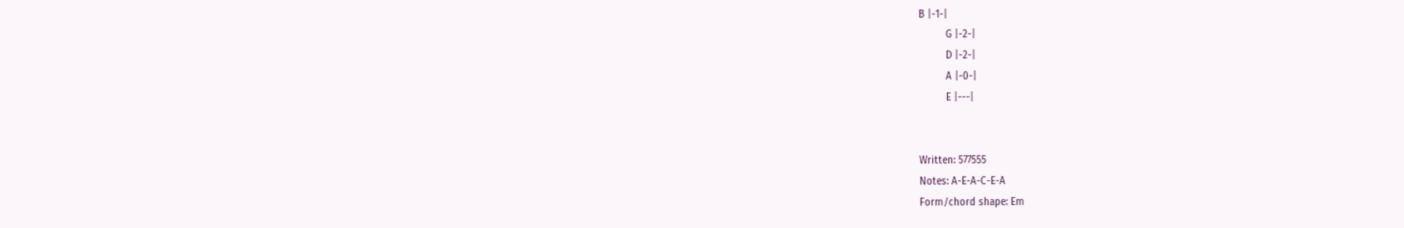B |-1-|
         G |-2-|
         D |-2-|
         A |-0-|
         E |---|


Written: 577555
Notes: A-E-A-C-E-A
Form/chord shape: Em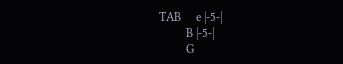TAB     e |-5-|
         B |-5-|
         G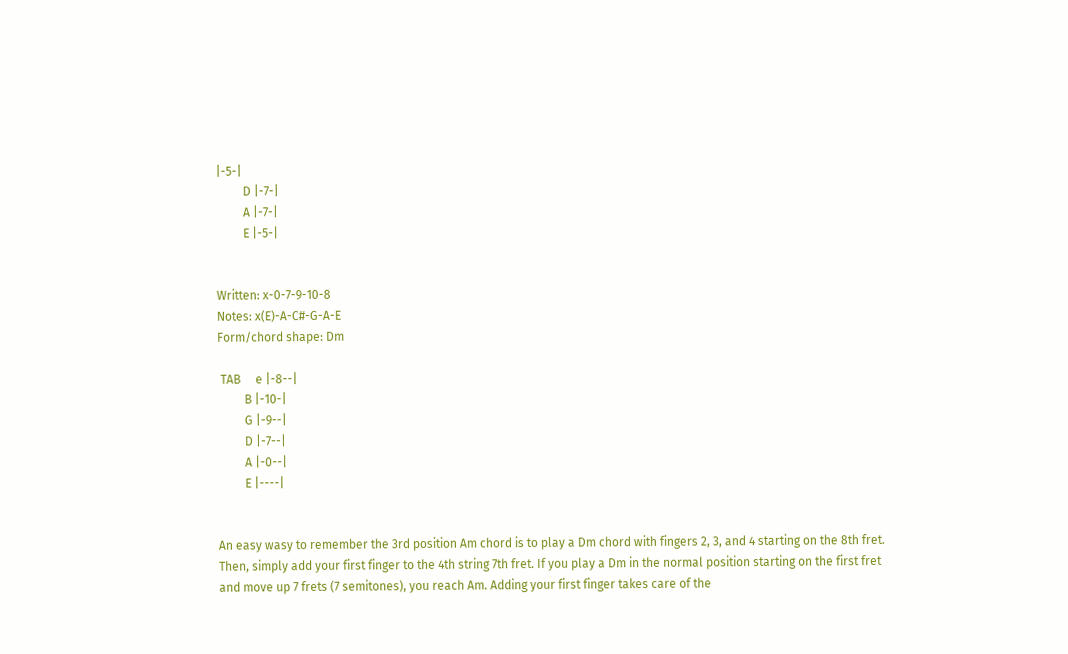|-5-|
         D |-7-|
         A |-7-|
         E |-5-|


Written: x-0-7-9-10-8
Notes: x(E)-A-C#-G-A-E
Form/chord shape: Dm

 TAB     e |-8--|
         B |-10-|
         G |-9--|
         D |-7--|
         A |-0--|
         E |----|


An easy wasy to remember the 3rd position Am chord is to play a Dm chord with fingers 2, 3, and 4 starting on the 8th fret. Then, simply add your first finger to the 4th string 7th fret. If you play a Dm in the normal position starting on the first fret and move up 7 frets (7 semitones), you reach Am. Adding your first finger takes care of the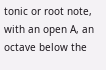tonic or root note, with an open A, an octave below the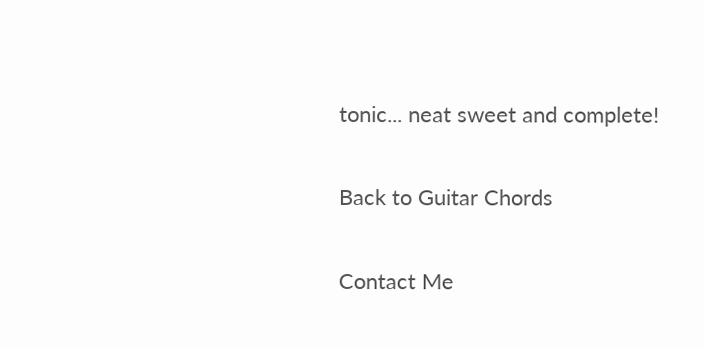tonic... neat sweet and complete!

Back to Guitar Chords

Contact Me